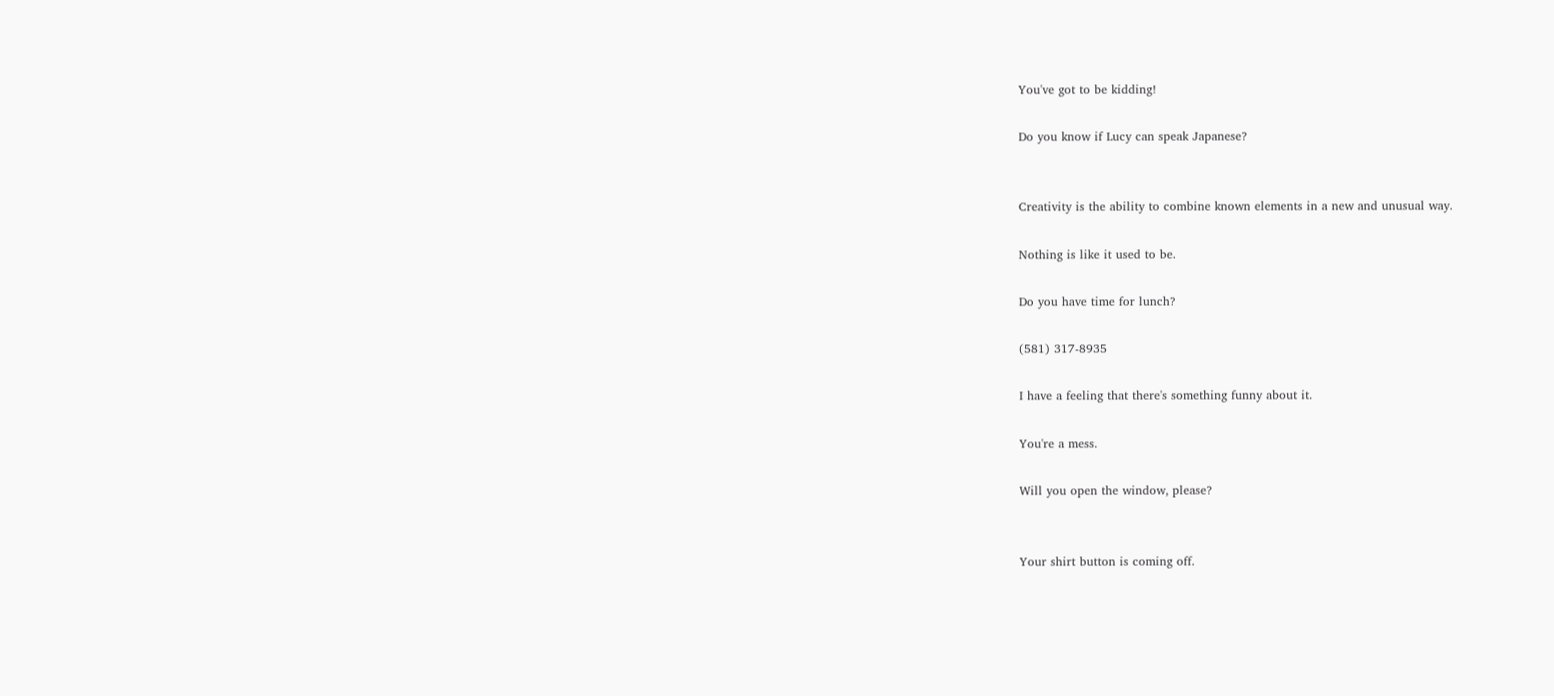You've got to be kidding!

Do you know if Lucy can speak Japanese?


Creativity is the ability to combine known elements in a new and unusual way.

Nothing is like it used to be.

Do you have time for lunch?

(581) 317-8935

I have a feeling that there's something funny about it.

You're a mess.

Will you open the window, please?


Your shirt button is coming off.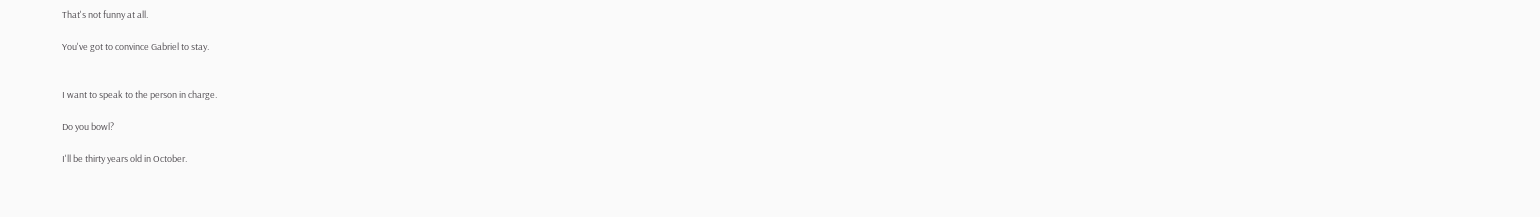That's not funny at all.

You've got to convince Gabriel to stay.


I want to speak to the person in charge.

Do you bowl?

I'll be thirty years old in October.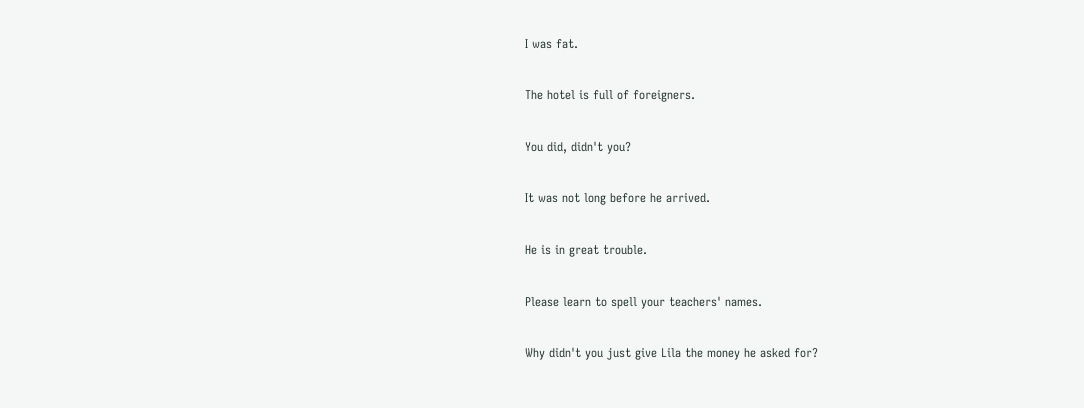I was fat.

The hotel is full of foreigners.

You did, didn't you?

It was not long before he arrived.

He is in great trouble.

Please learn to spell your teachers' names.

Why didn't you just give Lila the money he asked for?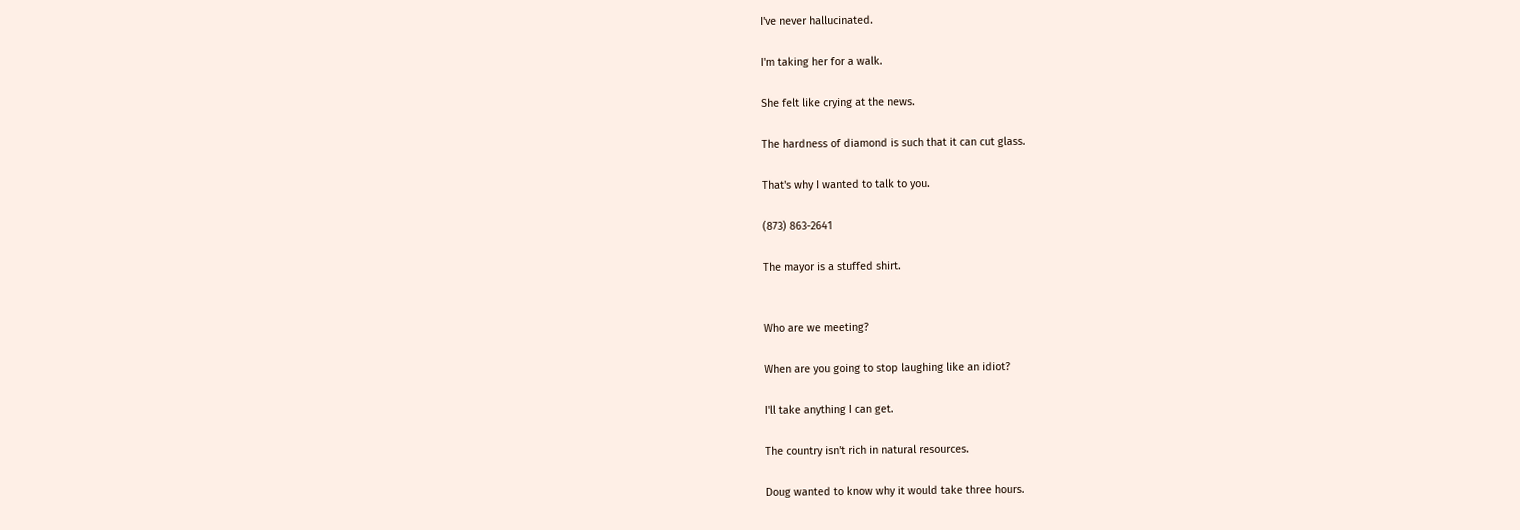I've never hallucinated.

I'm taking her for a walk.

She felt like crying at the news.

The hardness of diamond is such that it can cut glass.

That's why I wanted to talk to you.

(873) 863-2641

The mayor is a stuffed shirt.


Who are we meeting?

When are you going to stop laughing like an idiot?

I'll take anything I can get.

The country isn't rich in natural resources.

Doug wanted to know why it would take three hours.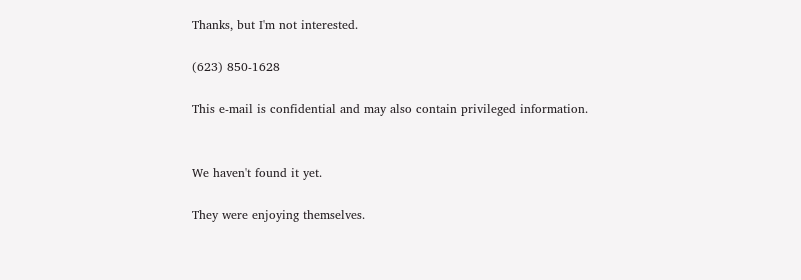Thanks, but I'm not interested.

(623) 850-1628

This e-mail is confidential and may also contain privileged information.


We haven't found it yet.

They were enjoying themselves.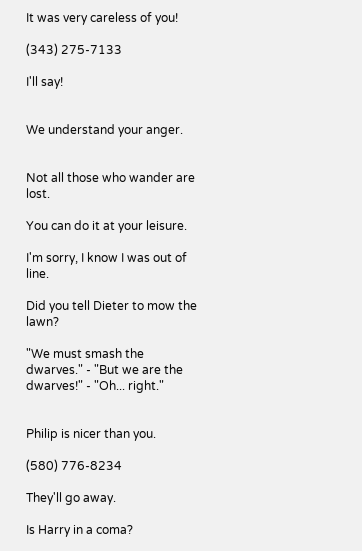It was very careless of you!

(343) 275-7133

I'll say!


We understand your anger.


Not all those who wander are lost.

You can do it at your leisure.

I'm sorry, I know I was out of line.

Did you tell Dieter to mow the lawn?

"We must smash the dwarves." - "But we are the dwarves!" - "Oh... right."


Philip is nicer than you.

(580) 776-8234

They'll go away.

Is Harry in a coma?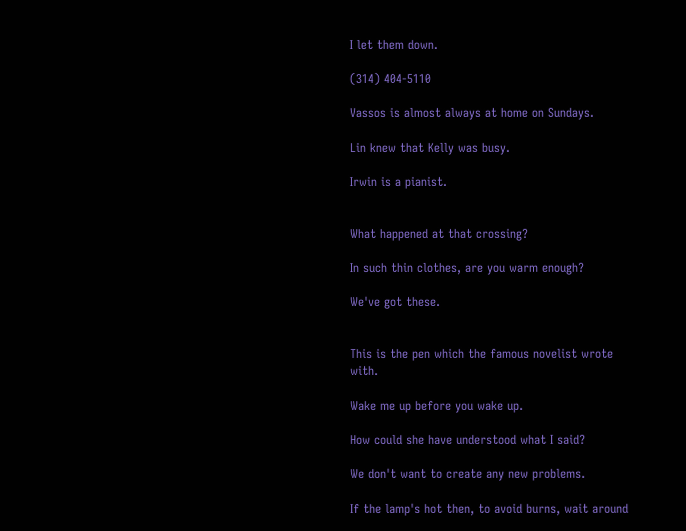I let them down.

(314) 404-5110

Vassos is almost always at home on Sundays.

Lin knew that Kelly was busy.

Irwin is a pianist.


What happened at that crossing?

In such thin clothes, are you warm enough?

We've got these.


This is the pen which the famous novelist wrote with.

Wake me up before you wake up.

How could she have understood what I said?

We don't want to create any new problems.

If the lamp's hot then, to avoid burns, wait around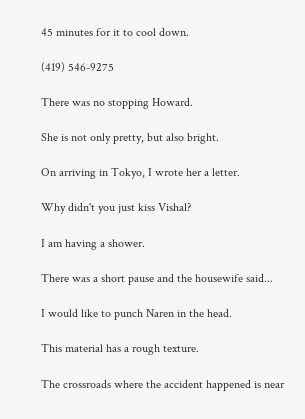45 minutes for it to cool down.

(419) 546-9275

There was no stopping Howard.

She is not only pretty, but also bright.

On arriving in Tokyo, I wrote her a letter.

Why didn't you just kiss Vishal?

I am having a shower.

There was a short pause and the housewife said...

I would like to punch Naren in the head.

This material has a rough texture.

The crossroads where the accident happened is near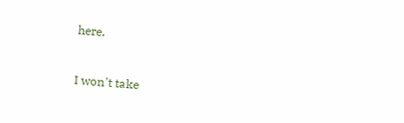here.


I won't take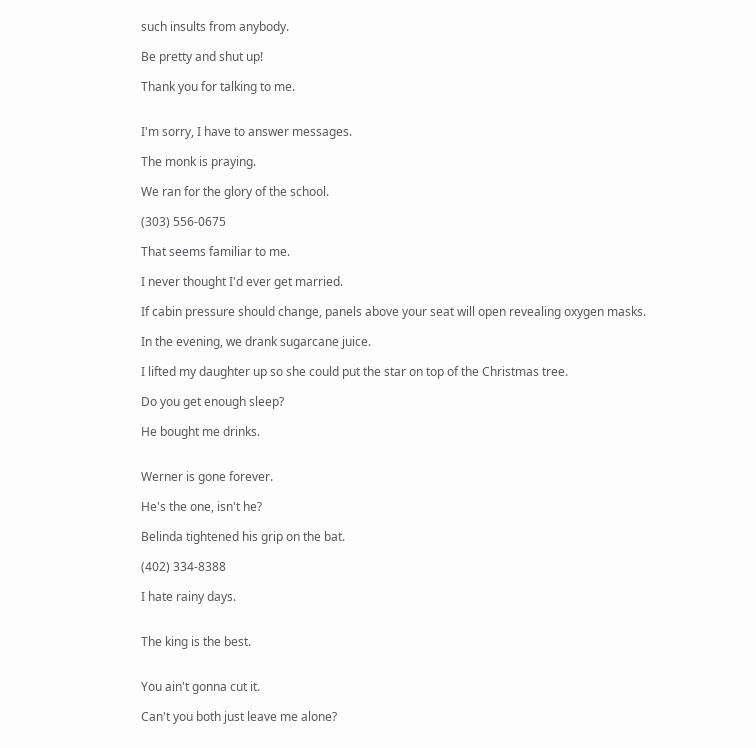such insults from anybody.

Be pretty and shut up!

Thank you for talking to me.


I'm sorry, I have to answer messages.

The monk is praying.

We ran for the glory of the school.

(303) 556-0675

That seems familiar to me.

I never thought I'd ever get married.

If cabin pressure should change, panels above your seat will open revealing oxygen masks.

In the evening, we drank sugarcane juice.

I lifted my daughter up so she could put the star on top of the Christmas tree.

Do you get enough sleep?

He bought me drinks.


Werner is gone forever.

He's the one, isn't he?

Belinda tightened his grip on the bat.

(402) 334-8388

I hate rainy days.


The king is the best.


You ain't gonna cut it.

Can't you both just leave me alone?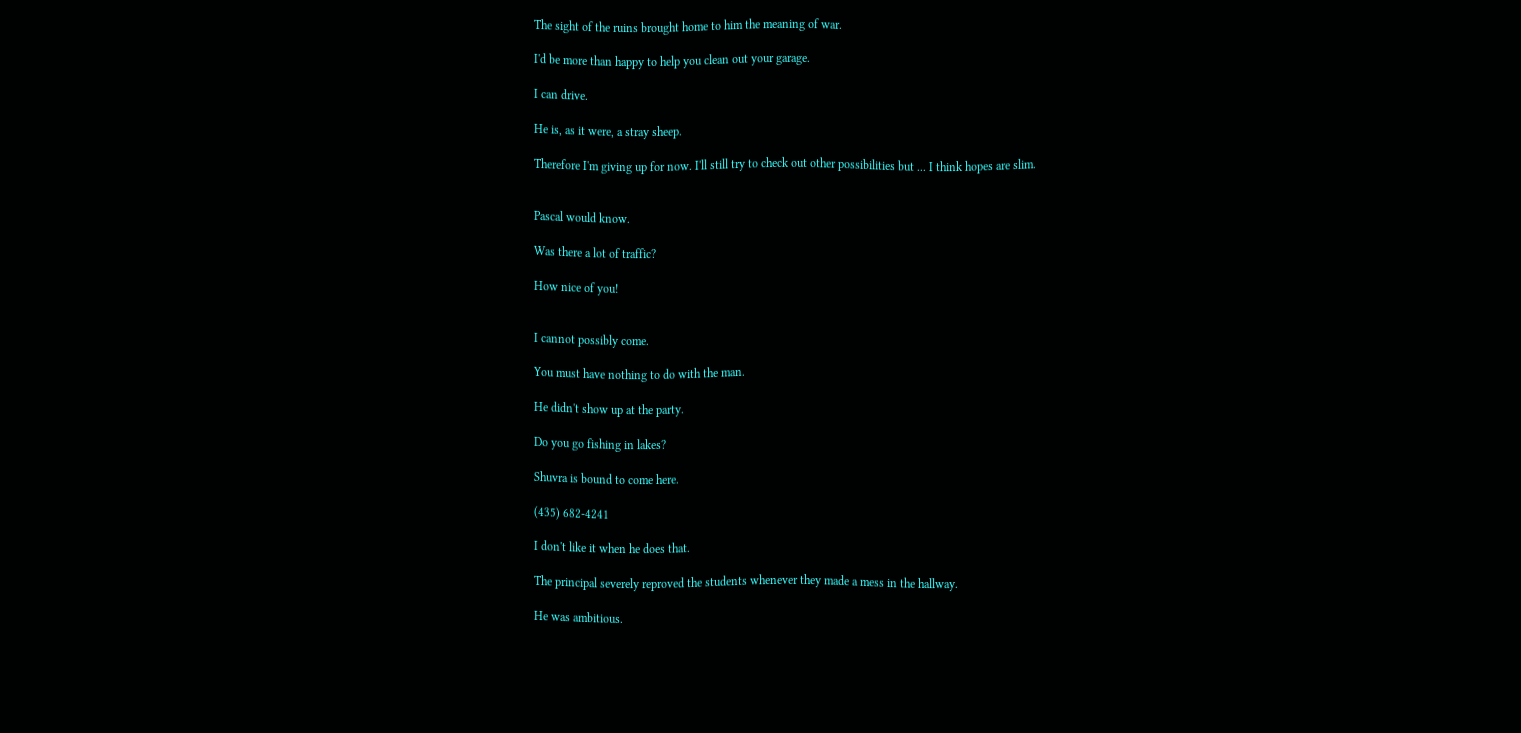The sight of the ruins brought home to him the meaning of war.

I'd be more than happy to help you clean out your garage.

I can drive.

He is, as it were, a stray sheep.

Therefore I'm giving up for now. I'll still try to check out other possibilities but ... I think hopes are slim.


Pascal would know.

Was there a lot of traffic?

How nice of you!


I cannot possibly come.

You must have nothing to do with the man.

He didn't show up at the party.

Do you go fishing in lakes?

Shuvra is bound to come here.

(435) 682-4241

I don't like it when he does that.

The principal severely reproved the students whenever they made a mess in the hallway.

He was ambitious.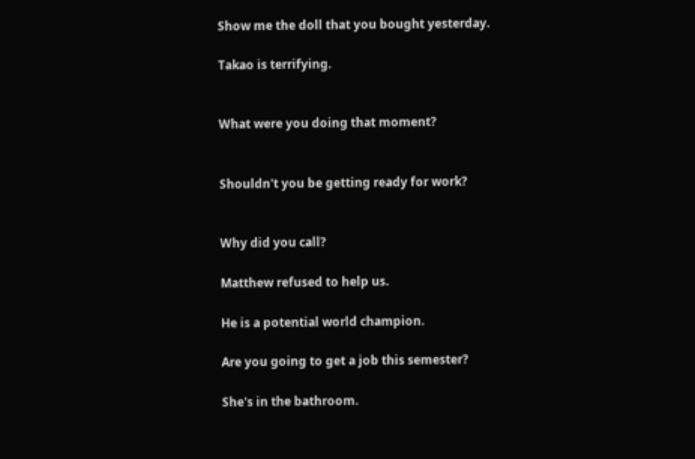Show me the doll that you bought yesterday.

Takao is terrifying.


What were you doing that moment?


Shouldn't you be getting ready for work?


Why did you call?

Matthew refused to help us.

He is a potential world champion.

Are you going to get a job this semester?

She's in the bathroom.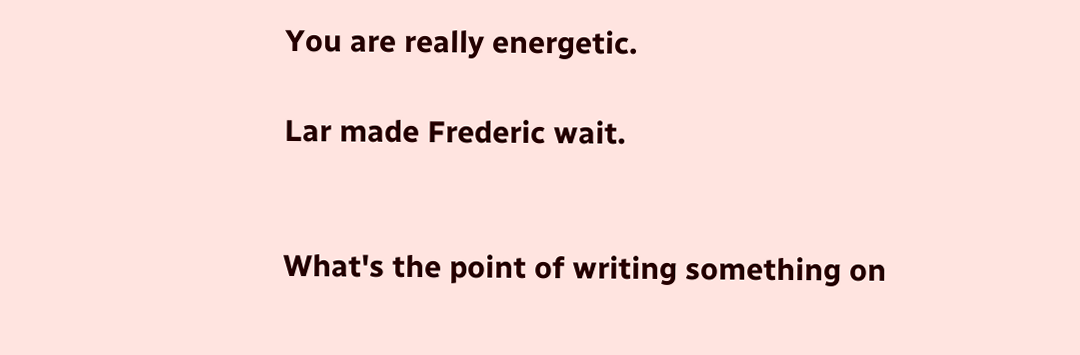You are really energetic.

Lar made Frederic wait.


What's the point of writing something on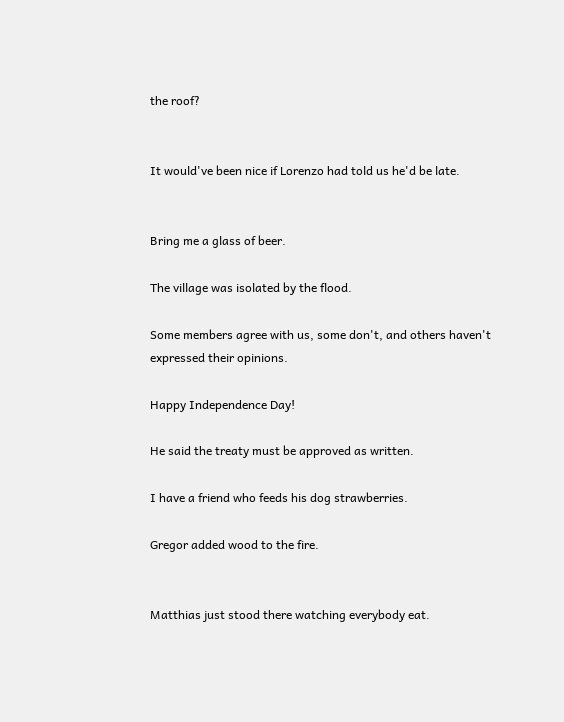the roof?


It would've been nice if Lorenzo had told us he'd be late.


Bring me a glass of beer.

The village was isolated by the flood.

Some members agree with us, some don't, and others haven't expressed their opinions.

Happy Independence Day!

He said the treaty must be approved as written.

I have a friend who feeds his dog strawberries.

Gregor added wood to the fire.


Matthias just stood there watching everybody eat.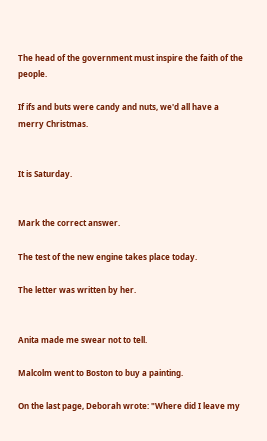The head of the government must inspire the faith of the people.

If ifs and buts were candy and nuts, we'd all have a merry Christmas.


It is Saturday.


Mark the correct answer.

The test of the new engine takes place today.

The letter was written by her.


Anita made me swear not to tell.

Malcolm went to Boston to buy a painting.

On the last page, Deborah wrote: "Where did I leave my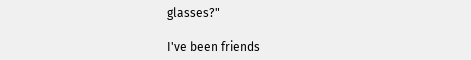glasses?"

I've been friends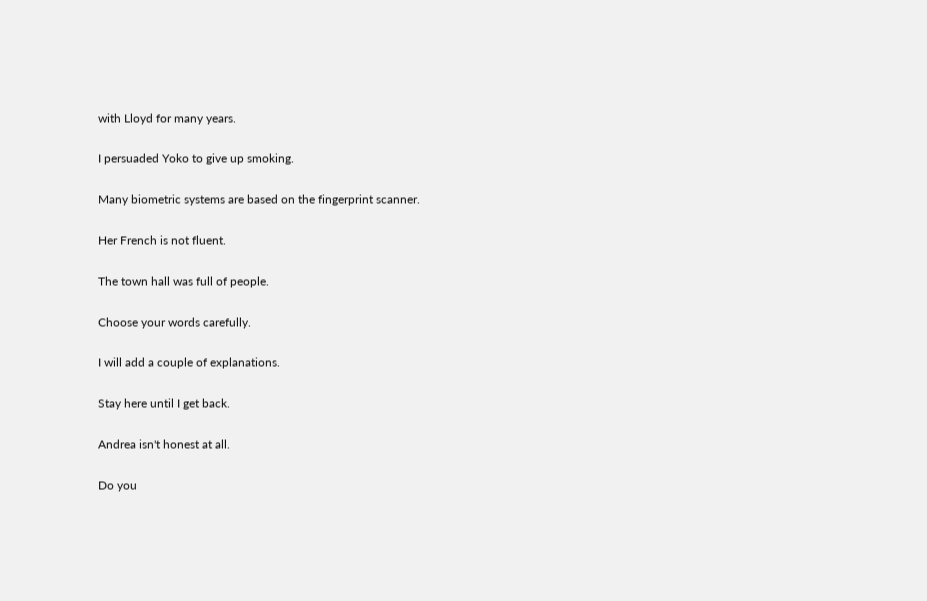with Lloyd for many years.

I persuaded Yoko to give up smoking.

Many biometric systems are based on the fingerprint scanner.

Her French is not fluent.

The town hall was full of people.

Choose your words carefully.

I will add a couple of explanations.

Stay here until I get back.

Andrea isn't honest at all.

Do you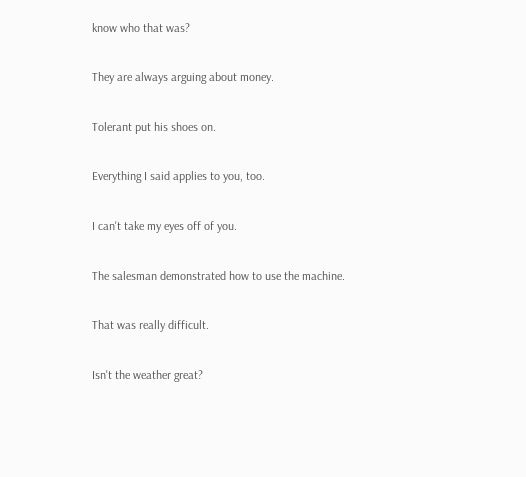know who that was?

They are always arguing about money.

Tolerant put his shoes on.

Everything I said applies to you, too.

I can't take my eyes off of you.

The salesman demonstrated how to use the machine.

That was really difficult.

Isn't the weather great?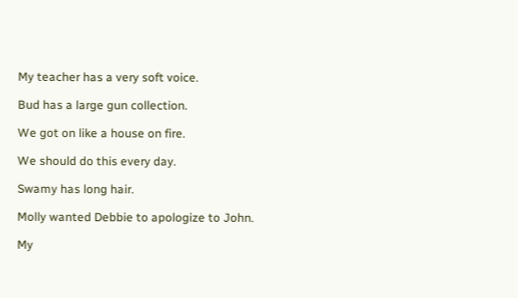My teacher has a very soft voice.

Bud has a large gun collection.

We got on like a house on fire.

We should do this every day.

Swamy has long hair.

Molly wanted Debbie to apologize to John.

My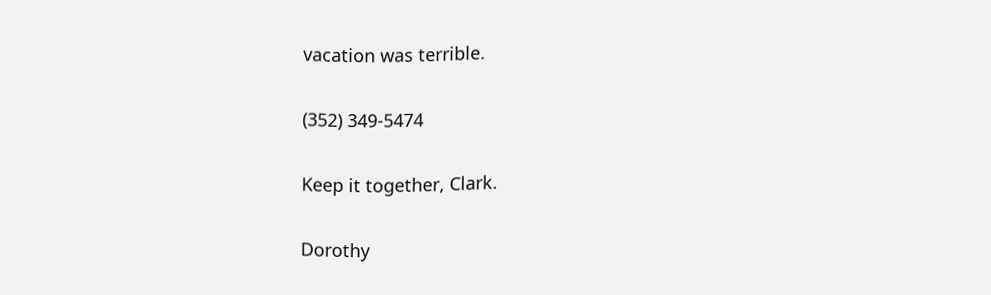vacation was terrible.

(352) 349-5474

Keep it together, Clark.

Dorothy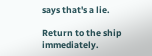says that's a lie.

Return to the ship immediately.